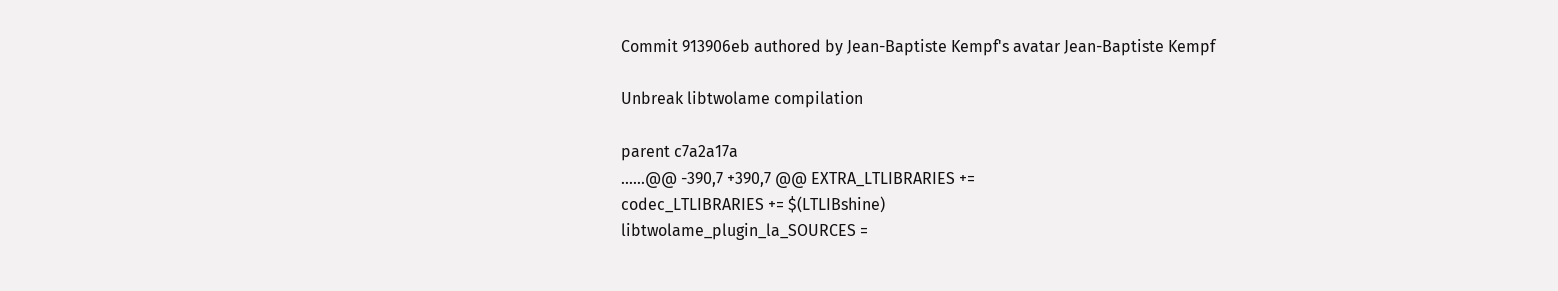Commit 913906eb authored by Jean-Baptiste Kempf's avatar Jean-Baptiste Kempf

Unbreak libtwolame compilation

parent c7a2a17a
......@@ -390,7 +390,7 @@ EXTRA_LTLIBRARIES +=
codec_LTLIBRARIES += $(LTLIBshine)
libtwolame_plugin_la_SOURCES =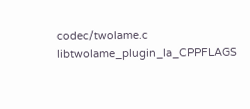codec/twolame.c
libtwolame_plugin_la_CPPFLAGS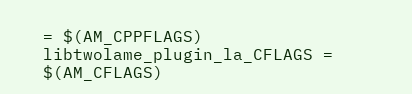= $(AM_CPPFLAGS)
libtwolame_plugin_la_CFLAGS = $(AM_CFLAGS)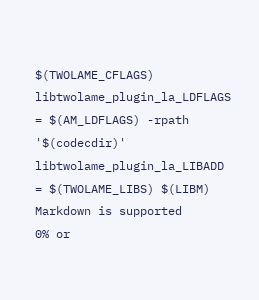$(TWOLAME_CFLAGS)
libtwolame_plugin_la_LDFLAGS = $(AM_LDFLAGS) -rpath '$(codecdir)'
libtwolame_plugin_la_LIBADD = $(TWOLAME_LIBS) $(LIBM)
Markdown is supported
0% or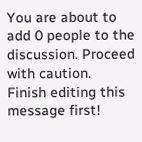You are about to add 0 people to the discussion. Proceed with caution.
Finish editing this message first!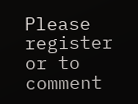Please register or to comment